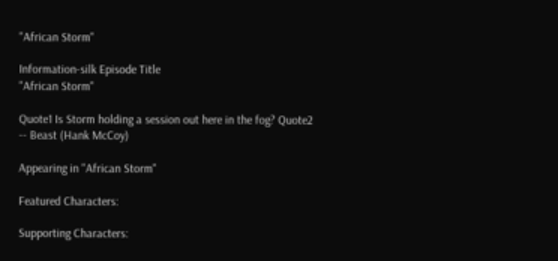"African Storm"

Information-silk Episode Title
"African Storm"

Quote1 Is Storm holding a session out here in the fog? Quote2
-- Beast (Hank McCoy)

Appearing in "African Storm"

Featured Characters:

Supporting Characters: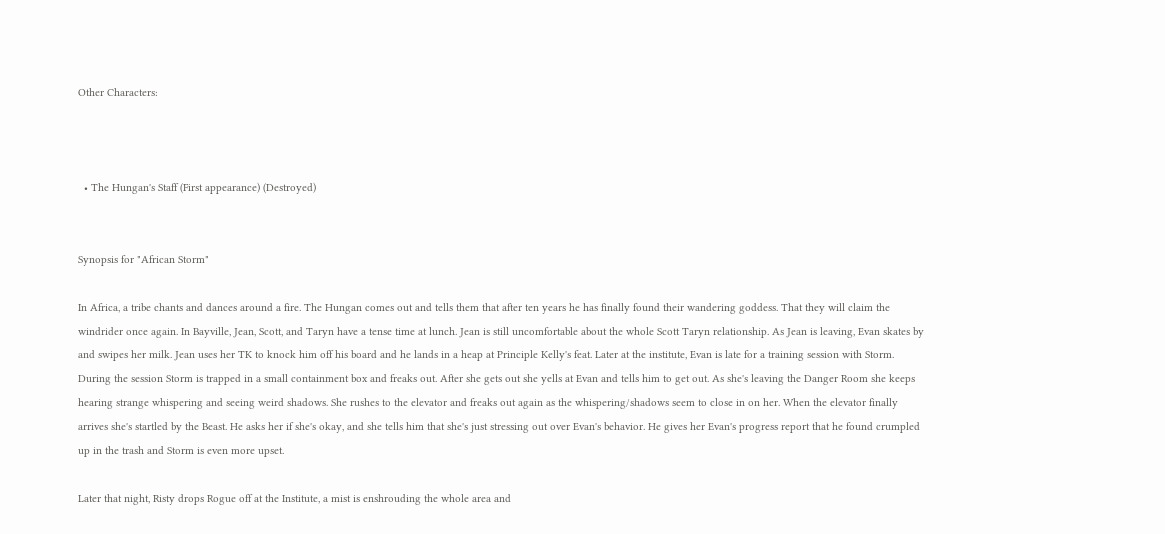Other Characters:



  • The Hungan's Staff (First appearance) (Destroyed)


Synopsis for "African Storm"

In Africa, a tribe chants and dances around a fire. The Hungan comes out and tells them that after ten years he has finally found their wandering goddess. That they will claim the windrider once again. In Bayville, Jean, Scott, and Taryn have a tense time at lunch. Jean is still uncomfortable about the whole Scott Taryn relationship. As Jean is leaving, Evan skates by and swipes her milk. Jean uses her TK to knock him off his board and he lands in a heap at Principle Kelly's feat. Later at the institute, Evan is late for a training session with Storm. During the session Storm is trapped in a small containment box and freaks out. After she gets out she yells at Evan and tells him to get out. As she's leaving the Danger Room she keeps hearing strange whispering and seeing weird shadows. She rushes to the elevator and freaks out again as the whispering/shadows seem to close in on her. When the elevator finally arrives she's startled by the Beast. He asks her if she's okay, and she tells him that she's just stressing out over Evan's behavior. He gives her Evan's progress report that he found crumpled up in the trash and Storm is even more upset.

Later that night, Risty drops Rogue off at the Institute, a mist is enshrouding the whole area and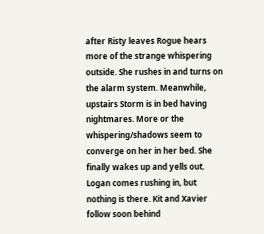after Risty leaves Rogue hears more of the strange whispering outside. She rushes in and turns on the alarm system. Meanwhile, upstairs Storm is in bed having nightmares. More or the whispering/shadows seem to converge on her in her bed. She finally wakes up and yells out. Logan comes rushing in, but nothing is there. Kit and Xavier follow soon behind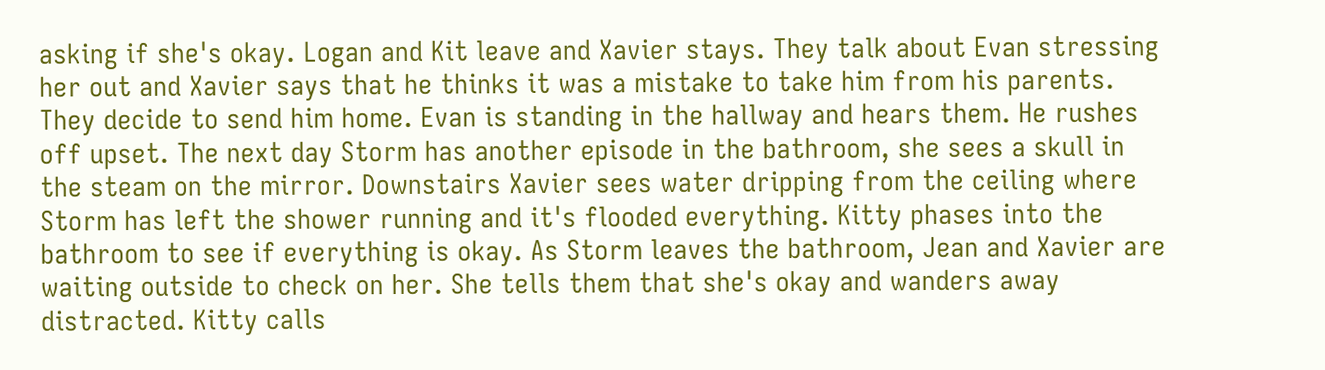asking if she's okay. Logan and Kit leave and Xavier stays. They talk about Evan stressing her out and Xavier says that he thinks it was a mistake to take him from his parents. They decide to send him home. Evan is standing in the hallway and hears them. He rushes off upset. The next day Storm has another episode in the bathroom, she sees a skull in the steam on the mirror. Downstairs Xavier sees water dripping from the ceiling where Storm has left the shower running and it's flooded everything. Kitty phases into the bathroom to see if everything is okay. As Storm leaves the bathroom, Jean and Xavier are waiting outside to check on her. She tells them that she's okay and wanders away distracted. Kitty calls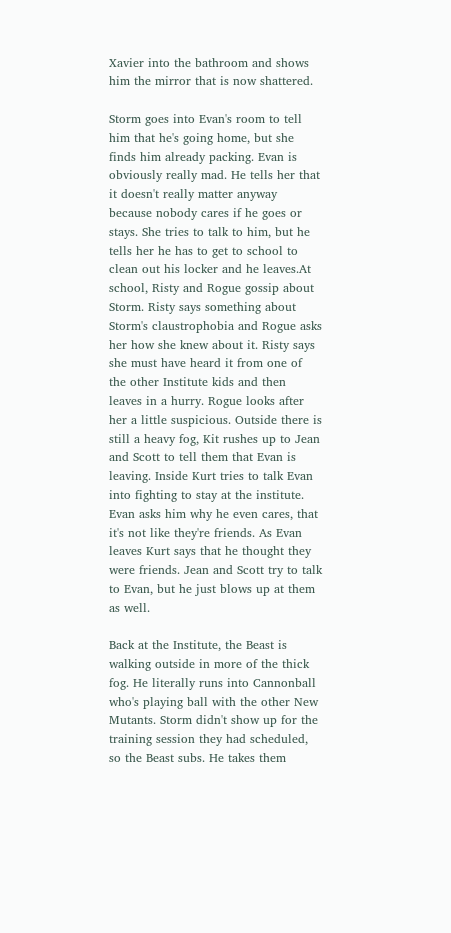Xavier into the bathroom and shows him the mirror that is now shattered.

Storm goes into Evan's room to tell him that he's going home, but she finds him already packing. Evan is obviously really mad. He tells her that it doesn't really matter anyway because nobody cares if he goes or stays. She tries to talk to him, but he tells her he has to get to school to clean out his locker and he leaves.At school, Risty and Rogue gossip about Storm. Risty says something about Storm's claustrophobia and Rogue asks her how she knew about it. Risty says she must have heard it from one of the other Institute kids and then leaves in a hurry. Rogue looks after her a little suspicious. Outside there is still a heavy fog, Kit rushes up to Jean and Scott to tell them that Evan is leaving. Inside Kurt tries to talk Evan into fighting to stay at the institute. Evan asks him why he even cares, that it's not like they're friends. As Evan leaves Kurt says that he thought they were friends. Jean and Scott try to talk to Evan, but he just blows up at them as well.

Back at the Institute, the Beast is walking outside in more of the thick fog. He literally runs into Cannonball who's playing ball with the other New Mutants. Storm didn't show up for the training session they had scheduled, so the Beast subs. He takes them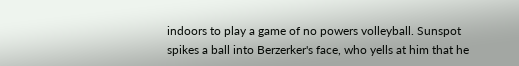indoors to play a game of no powers volleyball. Sunspot spikes a ball into Berzerker's face, who yells at him that he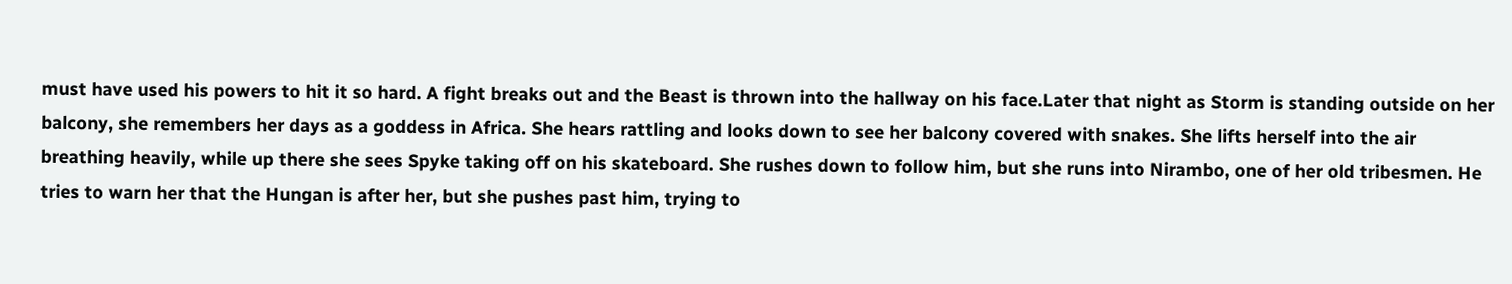must have used his powers to hit it so hard. A fight breaks out and the Beast is thrown into the hallway on his face.Later that night as Storm is standing outside on her balcony, she remembers her days as a goddess in Africa. She hears rattling and looks down to see her balcony covered with snakes. She lifts herself into the air breathing heavily, while up there she sees Spyke taking off on his skateboard. She rushes down to follow him, but she runs into Nirambo, one of her old tribesmen. He tries to warn her that the Hungan is after her, but she pushes past him, trying to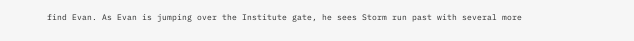find Evan. As Evan is jumping over the Institute gate, he sees Storm run past with several more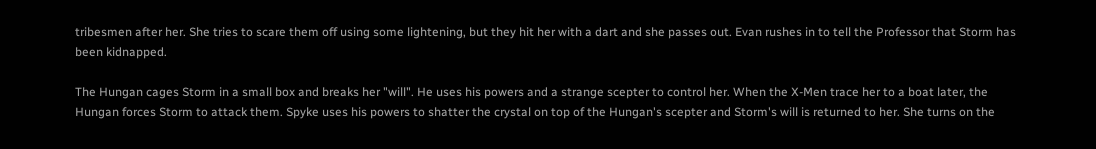tribesmen after her. She tries to scare them off using some lightening, but they hit her with a dart and she passes out. Evan rushes in to tell the Professor that Storm has been kidnapped.

The Hungan cages Storm in a small box and breaks her "will". He uses his powers and a strange scepter to control her. When the X-Men trace her to a boat later, the Hungan forces Storm to attack them. Spyke uses his powers to shatter the crystal on top of the Hungan's scepter and Storm's will is returned to her. She turns on the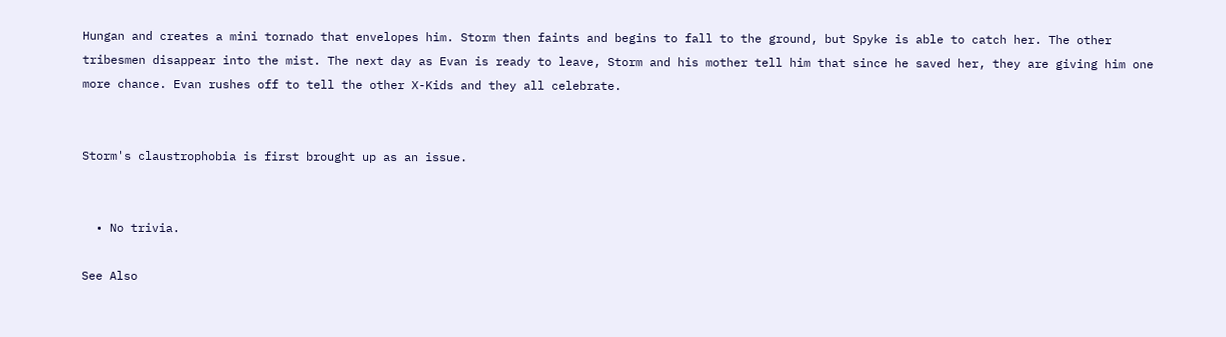Hungan and creates a mini tornado that envelopes him. Storm then faints and begins to fall to the ground, but Spyke is able to catch her. The other tribesmen disappear into the mist. The next day as Evan is ready to leave, Storm and his mother tell him that since he saved her, they are giving him one more chance. Evan rushes off to tell the other X-Kids and they all celebrate.


Storm's claustrophobia is first brought up as an issue.


  • No trivia.

See Also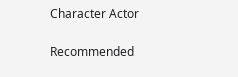Character Actor

Recommended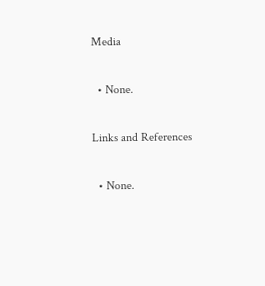Media

  • None.

Links and References

  • None.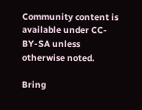Community content is available under CC-BY-SA unless otherwise noted.

Bring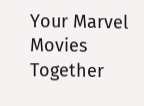Your Marvel Movies Together